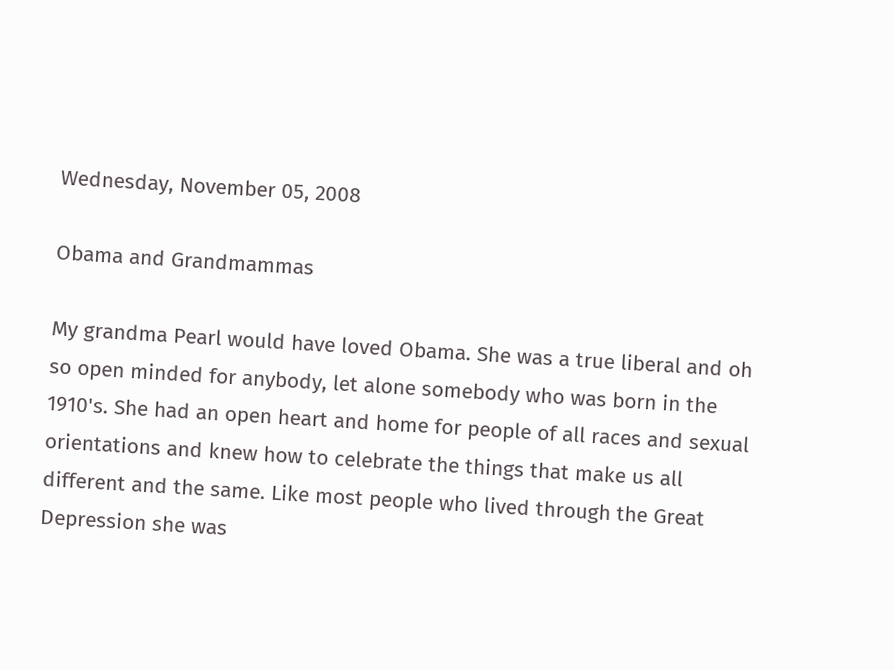Wednesday, November 05, 2008

Obama and Grandmammas

My grandma Pearl would have loved Obama. She was a true liberal and oh so open minded for anybody, let alone somebody who was born in the 1910's. She had an open heart and home for people of all races and sexual orientations and knew how to celebrate the things that make us all different and the same. Like most people who lived through the Great Depression she was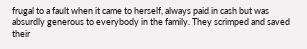frugal to a fault when it came to herself, always paid in cash but was absurdly generous to everybody in the family. They scrimped and saved their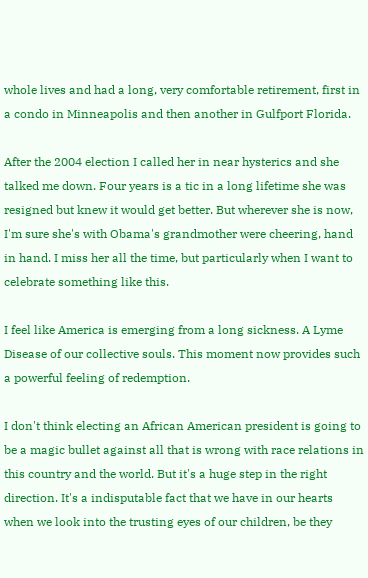whole lives and had a long, very comfortable retirement, first in a condo in Minneapolis and then another in Gulfport Florida.

After the 2004 election I called her in near hysterics and she talked me down. Four years is a tic in a long lifetime she was resigned but knew it would get better. But wherever she is now, I'm sure she's with Obama's grandmother were cheering, hand in hand. I miss her all the time, but particularly when I want to celebrate something like this.

I feel like America is emerging from a long sickness. A Lyme Disease of our collective souls. This moment now provides such a powerful feeling of redemption.

I don't think electing an African American president is going to be a magic bullet against all that is wrong with race relations in this country and the world. But it's a huge step in the right direction. It's a indisputable fact that we have in our hearts when we look into the trusting eyes of our children, be they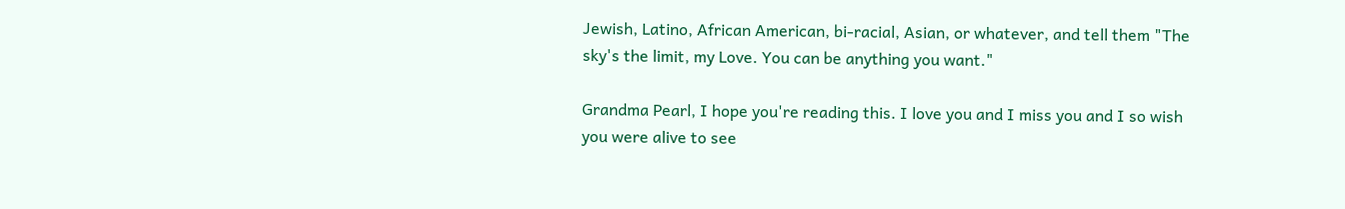Jewish, Latino, African American, bi-racial, Asian, or whatever, and tell them "The sky's the limit, my Love. You can be anything you want."

Grandma Pearl, I hope you're reading this. I love you and I miss you and I so wish you were alive to see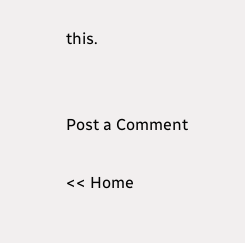this.


Post a Comment

<< Home